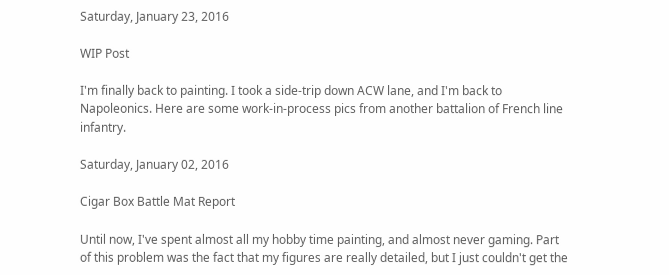Saturday, January 23, 2016

WIP Post

I'm finally back to painting. I took a side-trip down ACW lane, and I'm back to Napoleonics. Here are some work-in-process pics from another battalion of French line infantry.

Saturday, January 02, 2016

Cigar Box Battle Mat Report

Until now, I've spent almost all my hobby time painting, and almost never gaming. Part of this problem was the fact that my figures are really detailed, but I just couldn't get the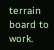terrain board to work.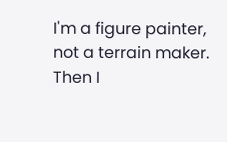I'm a figure painter, not a terrain maker. Then I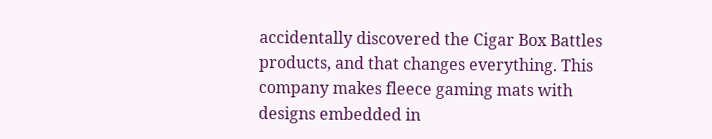accidentally discovered the Cigar Box Battles products, and that changes everything. This company makes fleece gaming mats with designs embedded in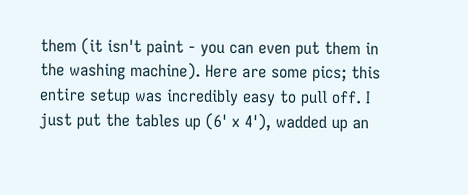them (it isn't paint - you can even put them in the washing machine). Here are some pics; this entire setup was incredibly easy to pull off. I just put the tables up (6' x 4'), wadded up an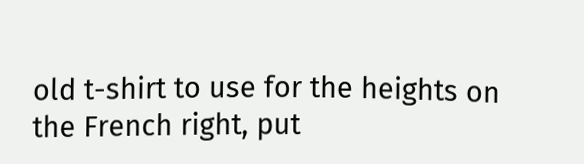old t-shirt to use for the heights on the French right, put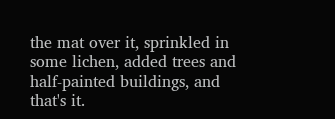the mat over it, sprinkled in some lichen, added trees and half-painted buildings, and that's it.